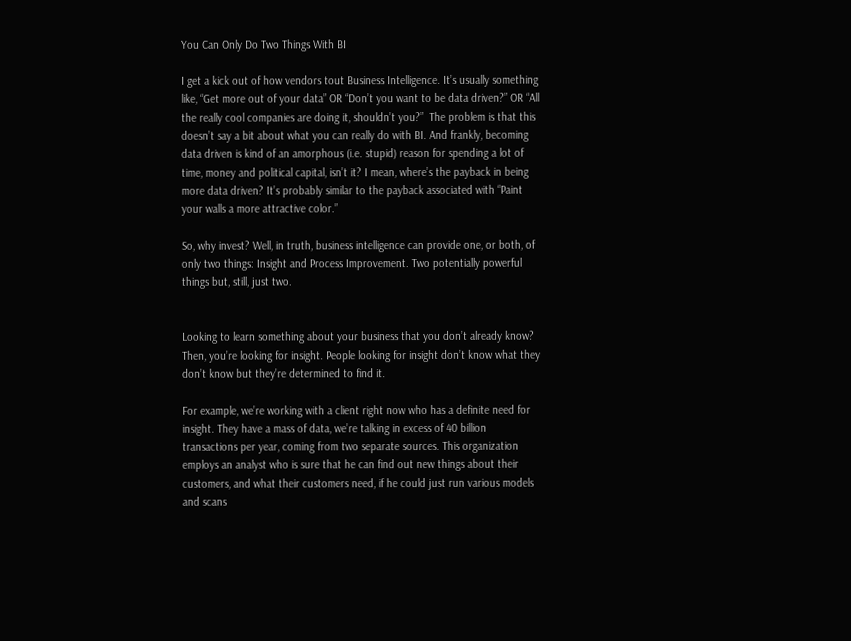You Can Only Do Two Things With BI

I get a kick out of how vendors tout Business Intelligence. It’s usually something like, “Get more out of your data” OR “Don’t you want to be data driven?” OR “All the really cool companies are doing it, shouldn’t you?”  The problem is that this doesn’t say a bit about what you can really do with BI. And frankly, becoming data driven is kind of an amorphous (i.e. stupid) reason for spending a lot of time, money and political capital, isn’t it? I mean, where’s the payback in being more data driven? It’s probably similar to the payback associated with “Paint your walls a more attractive color.”

So, why invest? Well, in truth, business intelligence can provide one, or both, of only two things: Insight and Process Improvement. Two potentially powerful things but, still, just two.


Looking to learn something about your business that you don’t already know? Then, you’re looking for insight. People looking for insight don’t know what they don’t know but they’re determined to find it.

For example, we’re working with a client right now who has a definite need for insight. They have a mass of data, we’re talking in excess of 40 billion transactions per year, coming from two separate sources. This organization employs an analyst who is sure that he can find out new things about their customers, and what their customers need, if he could just run various models and scans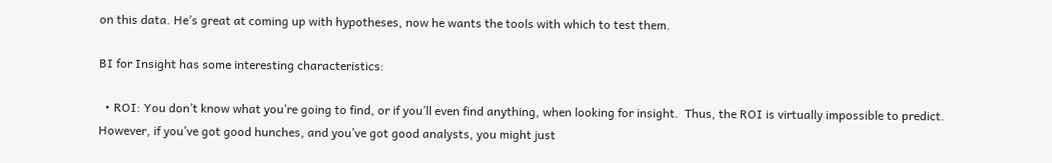on this data. He’s great at coming up with hypotheses, now he wants the tools with which to test them.

BI for Insight has some interesting characteristics:

  • ROI: You don’t know what you’re going to find, or if you’ll even find anything, when looking for insight.  Thus, the ROI is virtually impossible to predict.  However, if you’ve got good hunches, and you’ve got good analysts, you might just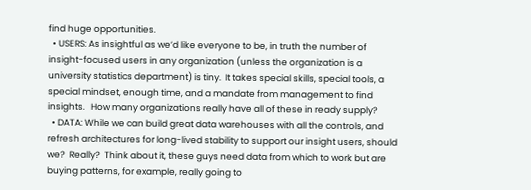find huge opportunities.
  • USERS: As insightful as we’d like everyone to be, in truth the number of insight-focused users in any organization (unless the organization is a university statistics department) is tiny.  It takes special skills, special tools, a special mindset, enough time, and a mandate from management to find insights.   How many organizations really have all of these in ready supply?
  • DATA: While we can build great data warehouses with all the controls, and refresh architectures for long-lived stability to support our insight users, should we?  Really?  Think about it, these guys need data from which to work but are buying patterns, for example, really going to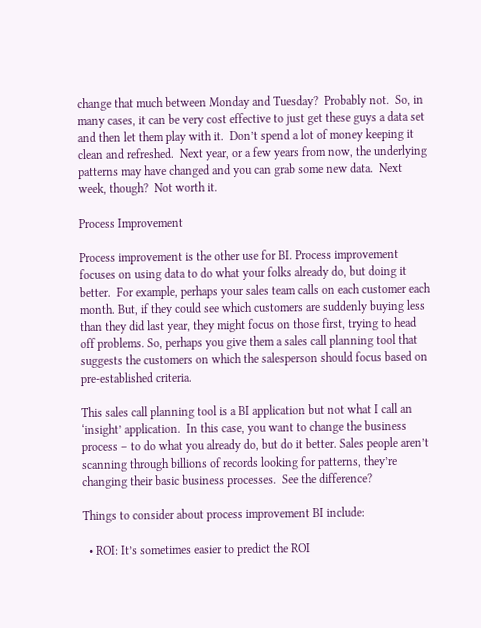change that much between Monday and Tuesday?  Probably not.  So, in many cases, it can be very cost effective to just get these guys a data set and then let them play with it.  Don’t spend a lot of money keeping it clean and refreshed.  Next year, or a few years from now, the underlying patterns may have changed and you can grab some new data.  Next week, though?  Not worth it.

Process Improvement

Process improvement is the other use for BI. Process improvement focuses on using data to do what your folks already do, but doing it better.  For example, perhaps your sales team calls on each customer each month. But, if they could see which customers are suddenly buying less than they did last year, they might focus on those first, trying to head off problems. So, perhaps you give them a sales call planning tool that suggests the customers on which the salesperson should focus based on pre-established criteria.

This sales call planning tool is a BI application but not what I call an ‘insight’ application.  In this case, you want to change the business process – to do what you already do, but do it better. Sales people aren’t scanning through billions of records looking for patterns, they’re changing their basic business processes.  See the difference?

Things to consider about process improvement BI include:

  • ROI: It’s sometimes easier to predict the ROI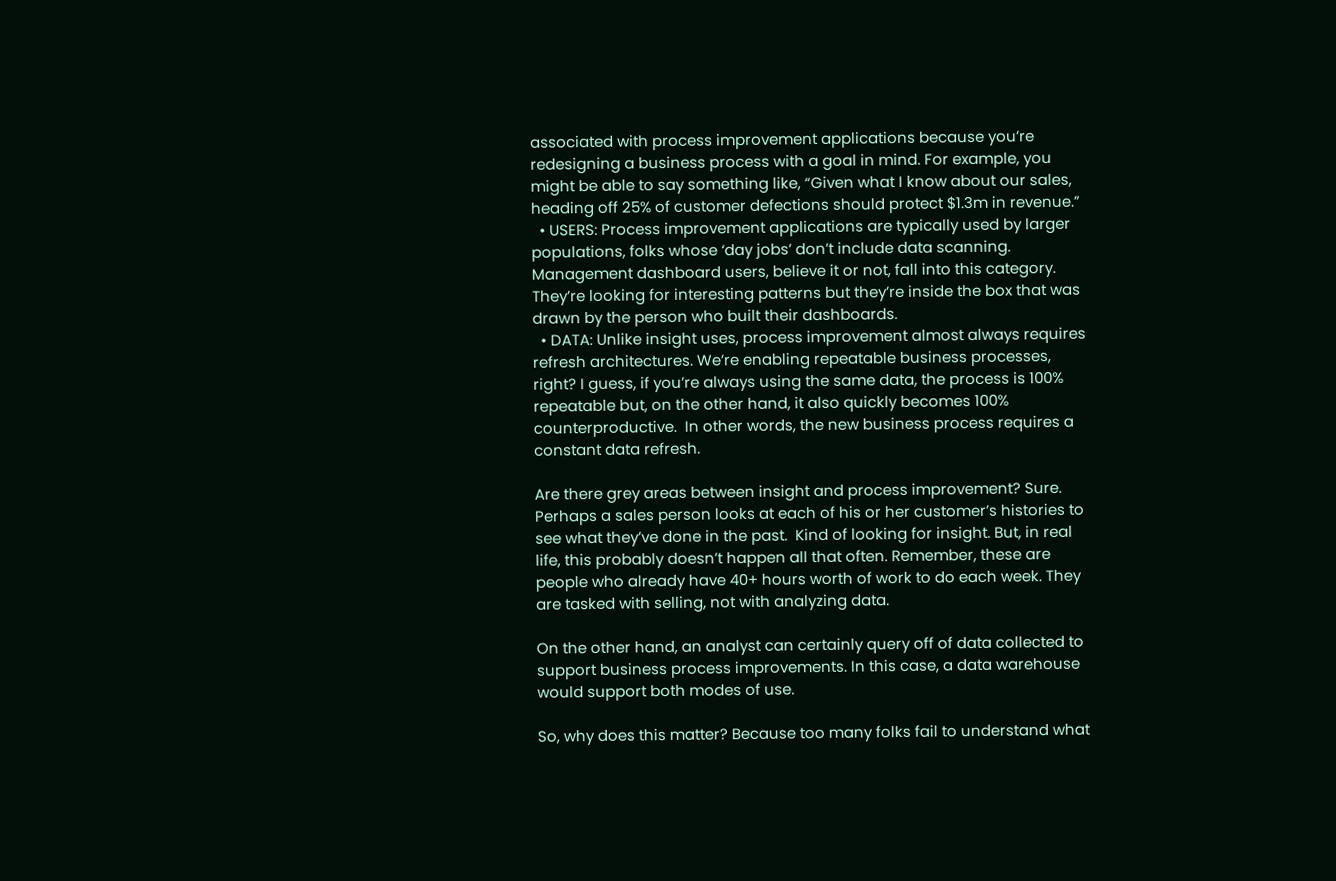associated with process improvement applications because you’re redesigning a business process with a goal in mind. For example, you might be able to say something like, “Given what I know about our sales, heading off 25% of customer defections should protect $1.3m in revenue.”
  • USERS: Process improvement applications are typically used by larger populations, folks whose ‘day jobs’ don’t include data scanning.  Management dashboard users, believe it or not, fall into this category. They’re looking for interesting patterns but they’re inside the box that was drawn by the person who built their dashboards.
  • DATA: Unlike insight uses, process improvement almost always requires refresh architectures. We’re enabling repeatable business processes, right? I guess, if you’re always using the same data, the process is 100% repeatable but, on the other hand, it also quickly becomes 100% counterproductive.  In other words, the new business process requires a constant data refresh.

Are there grey areas between insight and process improvement? Sure. Perhaps a sales person looks at each of his or her customer’s histories to see what they’ve done in the past.  Kind of looking for insight. But, in real life, this probably doesn’t happen all that often. Remember, these are people who already have 40+ hours worth of work to do each week. They are tasked with selling, not with analyzing data.

On the other hand, an analyst can certainly query off of data collected to support business process improvements. In this case, a data warehouse would support both modes of use.

So, why does this matter? Because too many folks fail to understand what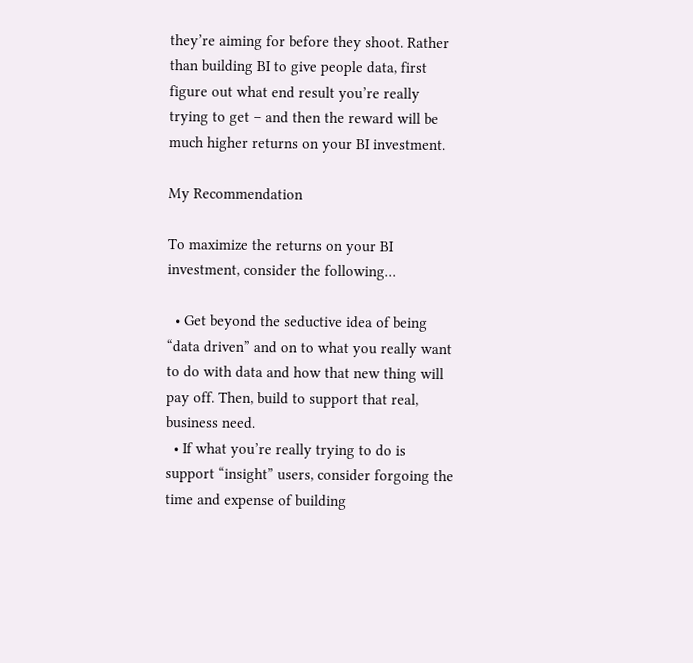they’re aiming for before they shoot. Rather than building BI to give people data, first figure out what end result you’re really trying to get – and then the reward will be much higher returns on your BI investment.

My Recommendation

To maximize the returns on your BI investment, consider the following…

  • Get beyond the seductive idea of being “data driven” and on to what you really want to do with data and how that new thing will pay off. Then, build to support that real, business need.
  • If what you’re really trying to do is support “insight” users, consider forgoing the time and expense of building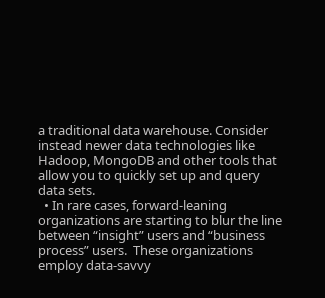a traditional data warehouse. Consider instead newer data technologies like Hadoop, MongoDB and other tools that allow you to quickly set up and query data sets.
  • In rare cases, forward-leaning organizations are starting to blur the line between “insight” users and “business process” users.  These organizations employ data-savvy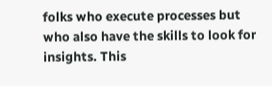folks who execute processes but who also have the skills to look for insights. This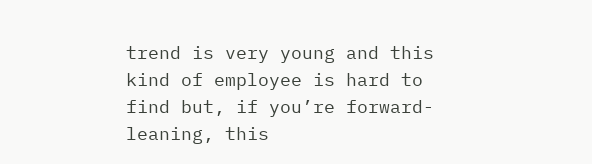trend is very young and this kind of employee is hard to find but, if you’re forward-leaning, this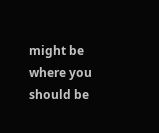might be where you should be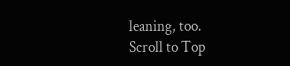leaning, too.
Scroll to Top